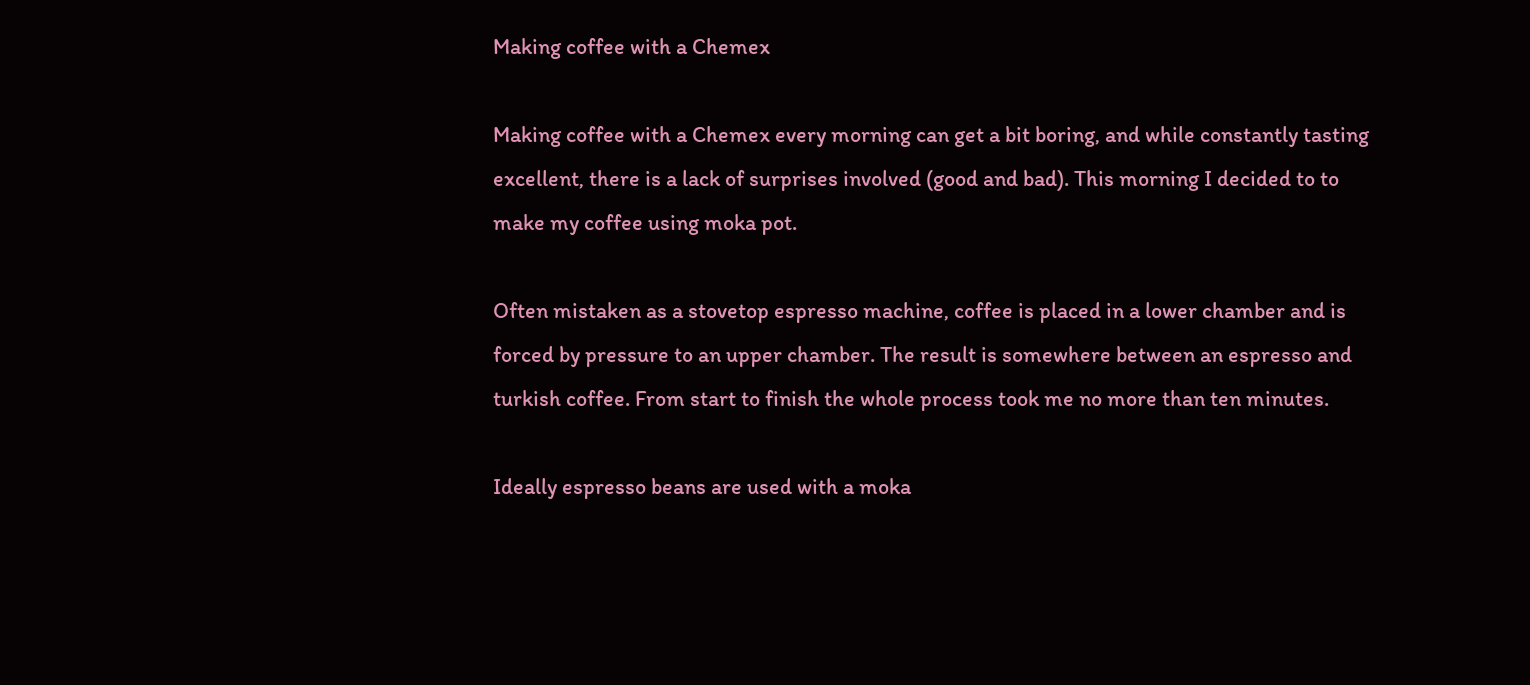Making coffee with a Chemex

Making coffee with a Chemex every morning can get a bit boring, and while constantly tasting excellent, there is a lack of surprises involved (good and bad). This morning I decided to to make my coffee using moka pot.

Often mistaken as a stovetop espresso machine, coffee is placed in a lower chamber and is forced by pressure to an upper chamber. The result is somewhere between an espresso and turkish coffee. From start to finish the whole process took me no more than ten minutes.

Ideally espresso beans are used with a moka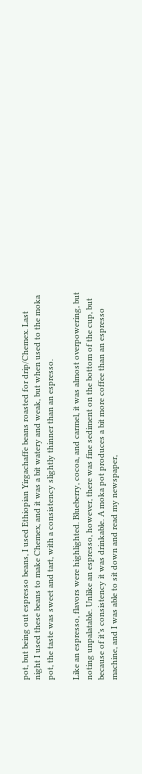pot, but being out espresso beans, I used Ethiopian Yirgachaffe beans roasted for drip/Chemex. Last night I used these beans to make Chemex, and it was a bit watery and weak, but when used to the moka pot, the taste was sweet and tart, with a consistency slightly thinner than an espresso.

Like an espresso, flavors were highlighted. Blueberry, cocoa, and carmel, it was almost overpowering, but noting unpalatable. Unlike an espresso, however, there was fine sediment on the bottom of the cup, but because of it’s consistency it was drinkable. A moka pot produces a bit more coffee than an espresso machine, and I was able to sit down and read my newspaper,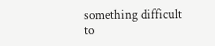something difficult to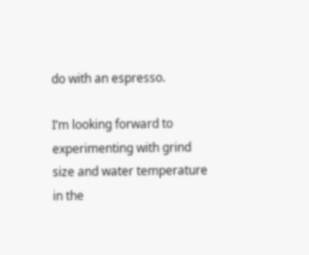do with an espresso.

I’m looking forward to experimenting with grind size and water temperature in the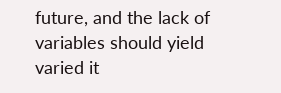future, and the lack of variables should yield varied it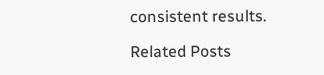consistent results.

Related Posts